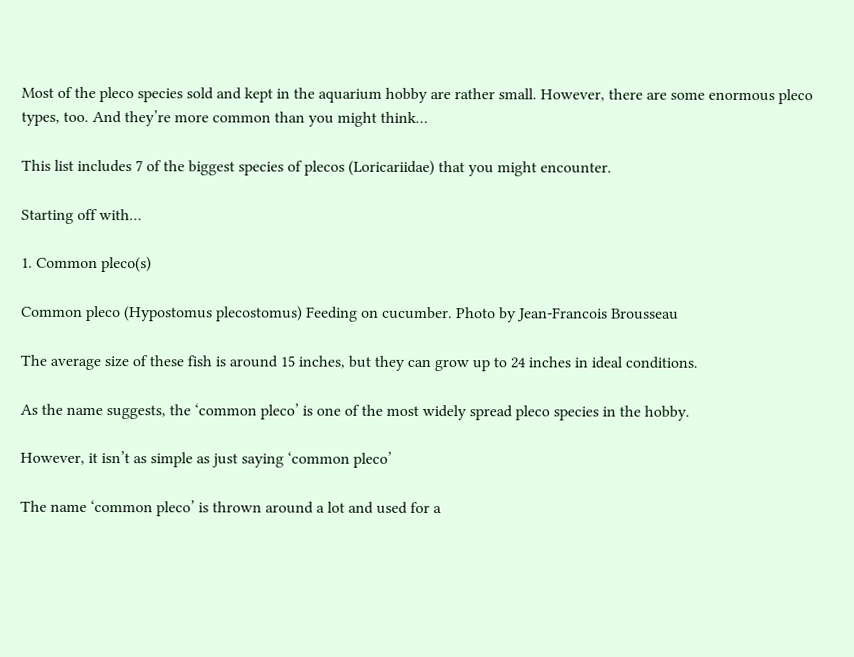Most of the pleco species sold and kept in the aquarium hobby are rather small. However, there are some enormous pleco types, too. And they’re more common than you might think…

This list includes 7 of the biggest species of plecos (Loricariidae) that you might encounter.

Starting off with…

1. Common pleco(s)

Common pleco (Hypostomus plecostomus) Feeding on cucumber. Photo by Jean-Francois Brousseau

The average size of these fish is around 15 inches, but they can grow up to 24 inches in ideal conditions.

As the name suggests, the ‘common pleco’ is one of the most widely spread pleco species in the hobby.

However, it isn’t as simple as just saying ‘common pleco’

The name ‘common pleco’ is thrown around a lot and used for a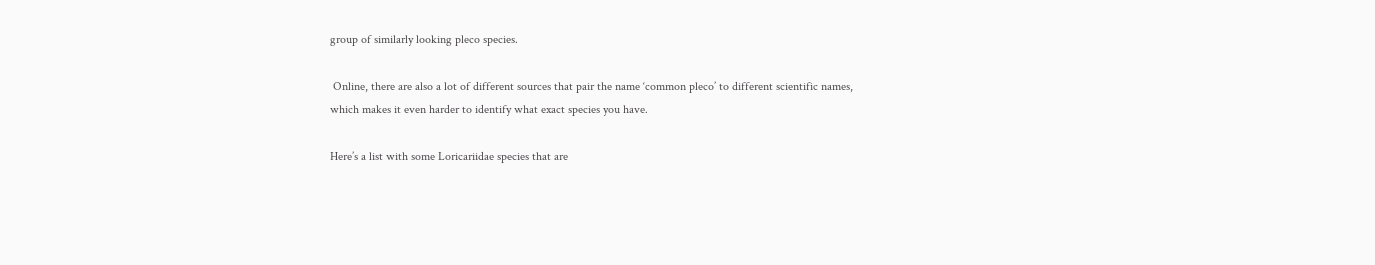group of similarly looking pleco species.

 Online, there are also a lot of different sources that pair the name ‘common pleco’ to different scientific names, which makes it even harder to identify what exact species you have.

Here’s a list with some Loricariidae species that are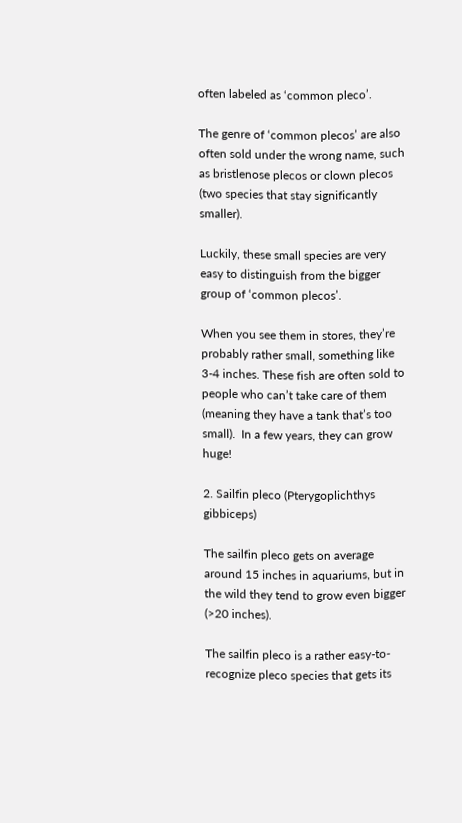often labeled as ‘common pleco’.

The genre of ‘common plecos’ are also often sold under the wrong name, such as bristlenose plecos or clown plecos (two species that stay significantly smaller).

Luckily, these small species are very easy to distinguish from the bigger group of ‘common plecos’.

When you see them in stores, they’re probably rather small, something like 3-4 inches. These fish are often sold to people who can’t take care of them (meaning they have a tank that’s too small).  In a few years, they can grow huge!

2. Sailfin pleco (Pterygoplichthys gibbiceps)

The sailfin pleco gets on average around 15 inches in aquariums, but in the wild they tend to grow even bigger (>20 inches).

The sailfin pleco is a rather easy-to-recognize pleco species that gets its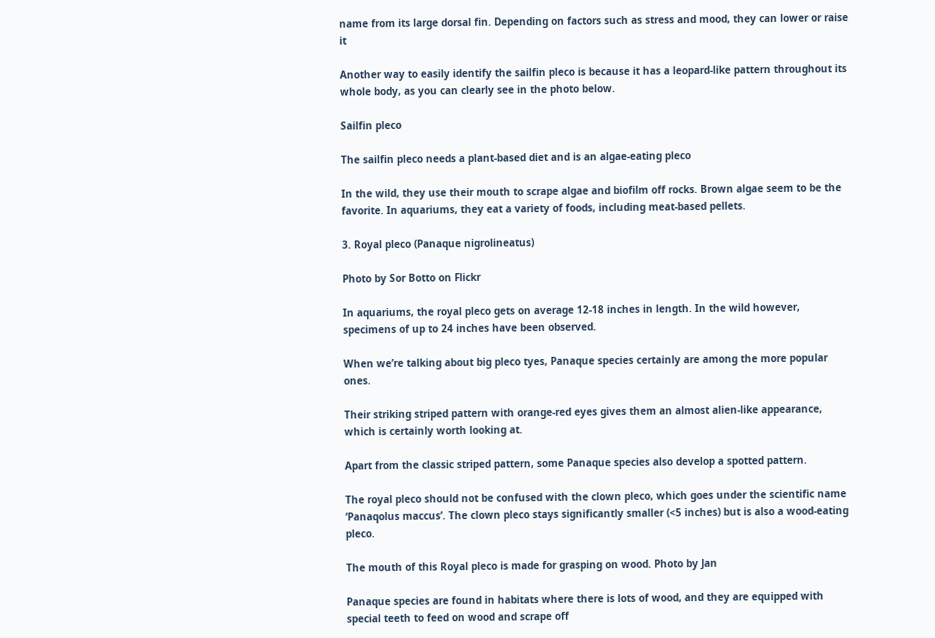name from its large dorsal fin. Depending on factors such as stress and mood, they can lower or raise it

Another way to easily identify the sailfin pleco is because it has a leopard-like pattern throughout its whole body, as you can clearly see in the photo below.

Sailfin pleco

The sailfin pleco needs a plant-based diet and is an algae-eating pleco

In the wild, they use their mouth to scrape algae and biofilm off rocks. Brown algae seem to be the favorite. In aquariums, they eat a variety of foods, including meat-based pellets.

3. Royal pleco (Panaque nigrolineatus)

Photo by Sor Botto on Flickr

In aquariums, the royal pleco gets on average 12-18 inches in length. In the wild however, specimens of up to 24 inches have been observed.

When we’re talking about big pleco tyes, Panaque species certainly are among the more popular ones.

Their striking striped pattern with orange-red eyes gives them an almost alien-like appearance, which is certainly worth looking at.

Apart from the classic striped pattern, some Panaque species also develop a spotted pattern.

The royal pleco should not be confused with the clown pleco, which goes under the scientific name ‘Panaqolus maccus’. The clown pleco stays significantly smaller (<5 inches) but is also a wood-eating pleco.

The mouth of this Royal pleco is made for grasping on wood. Photo by Jan

Panaque species are found in habitats where there is lots of wood, and they are equipped with special teeth to feed on wood and scrape off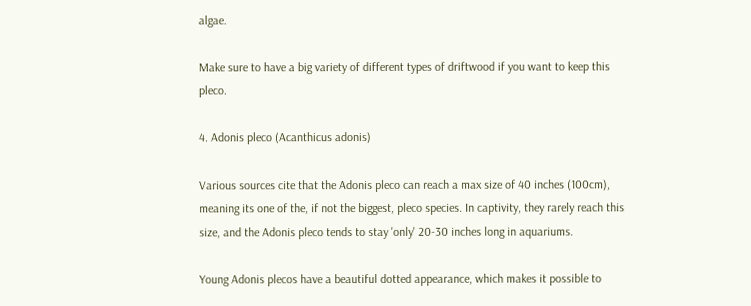algae.

Make sure to have a big variety of different types of driftwood if you want to keep this pleco.

4. Adonis pleco (Acanthicus adonis)

Various sources cite that the Adonis pleco can reach a max size of 40 inches (100cm), meaning its one of the, if not the biggest, pleco species. In captivity, they rarely reach this size, and the Adonis pleco tends to stay 'only' 20-30 inches long in aquariums.

Young Adonis plecos have a beautiful dotted appearance, which makes it possible to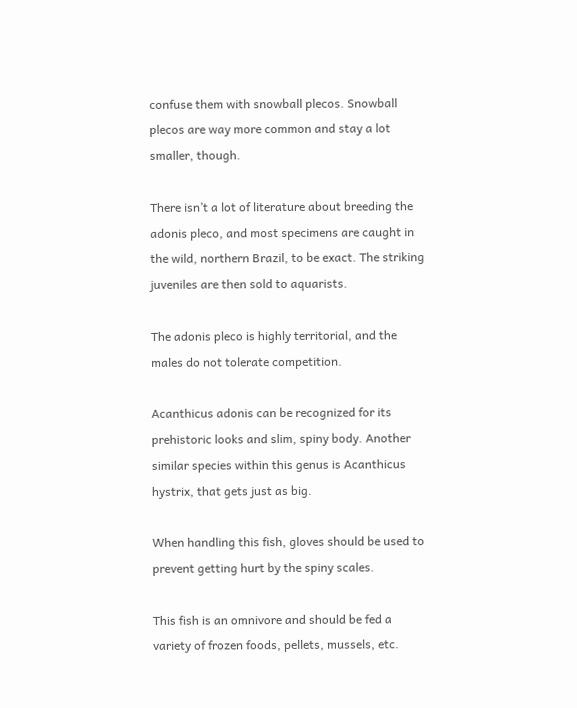confuse them with snowball plecos. Snowball plecos are way more common and stay a lot smaller, though.

There isn’t a lot of literature about breeding the adonis pleco, and most specimens are caught in the wild, northern Brazil, to be exact. The striking juveniles are then sold to aquarists.

The adonis pleco is highly territorial, and the males do not tolerate competition.

Acanthicus adonis can be recognized for its prehistoric looks and slim, spiny body. Another similar species within this genus is Acanthicus hystrix, that gets just as big.

When handling this fish, gloves should be used to prevent getting hurt by the spiny scales.

This fish is an omnivore and should be fed a variety of frozen foods, pellets, mussels, etc.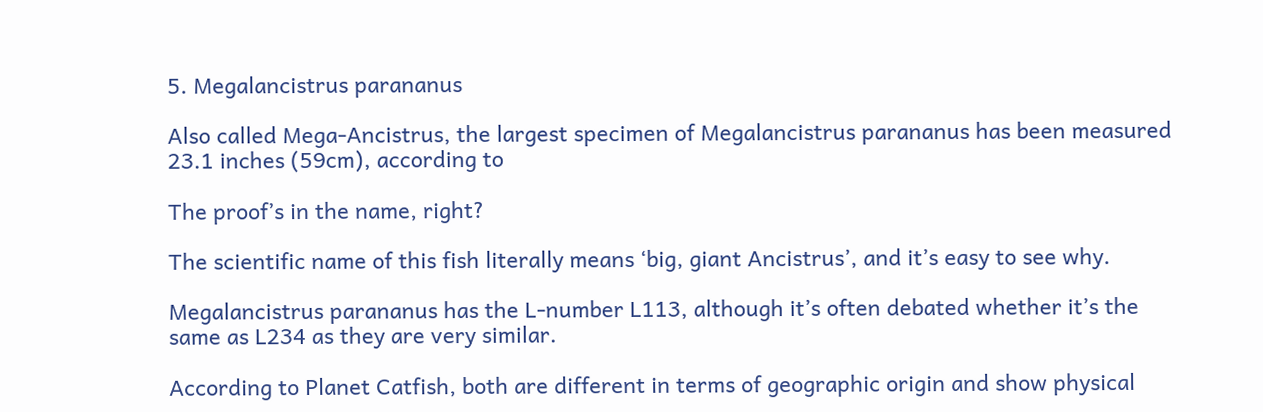5. Megalancistrus parananus

Also called Mega-Ancistrus, the largest specimen of Megalancistrus parananus has been measured 23.1 inches (59cm), according to

The proof’s in the name, right?

The scientific name of this fish literally means ‘big, giant Ancistrus’, and it’s easy to see why.

Megalancistrus parananus has the L-number L113, although it’s often debated whether it’s the same as L234 as they are very similar.

According to Planet Catfish, both are different in terms of geographic origin and show physical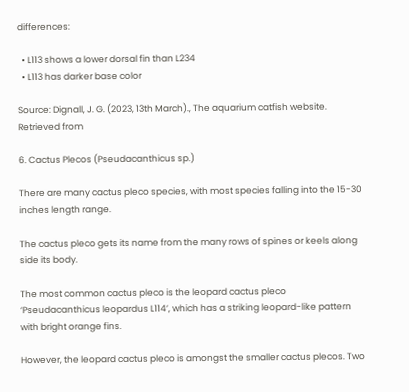differences:

  • L113 shows a lower dorsal fin than L234
  • L113 has darker base color

Source: Dignall, J. G. (2023, 13th March)., The aquarium catfish website.
Retrieved from

6. Cactus Plecos (Pseudacanthicus sp.)

There are many cactus pleco species, with most species falling into the 15-30 inches length range.

The cactus pleco gets its name from the many rows of spines or keels along side its body.

The most common cactus pleco is the leopard cactus pleco ‘Pseudacanthicus leopardus L114’, which has a striking leopard-like pattern with bright orange fins.

However, the leopard cactus pleco is amongst the smaller cactus plecos. Two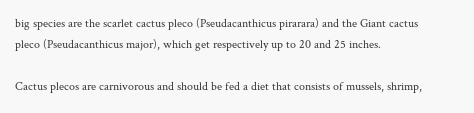big species are the scarlet cactus pleco (Pseudacanthicus pirarara) and the Giant cactus pleco (Pseudacanthicus major), which get respectively up to 20 and 25 inches.

Cactus plecos are carnivorous and should be fed a diet that consists of mussels, shrimp,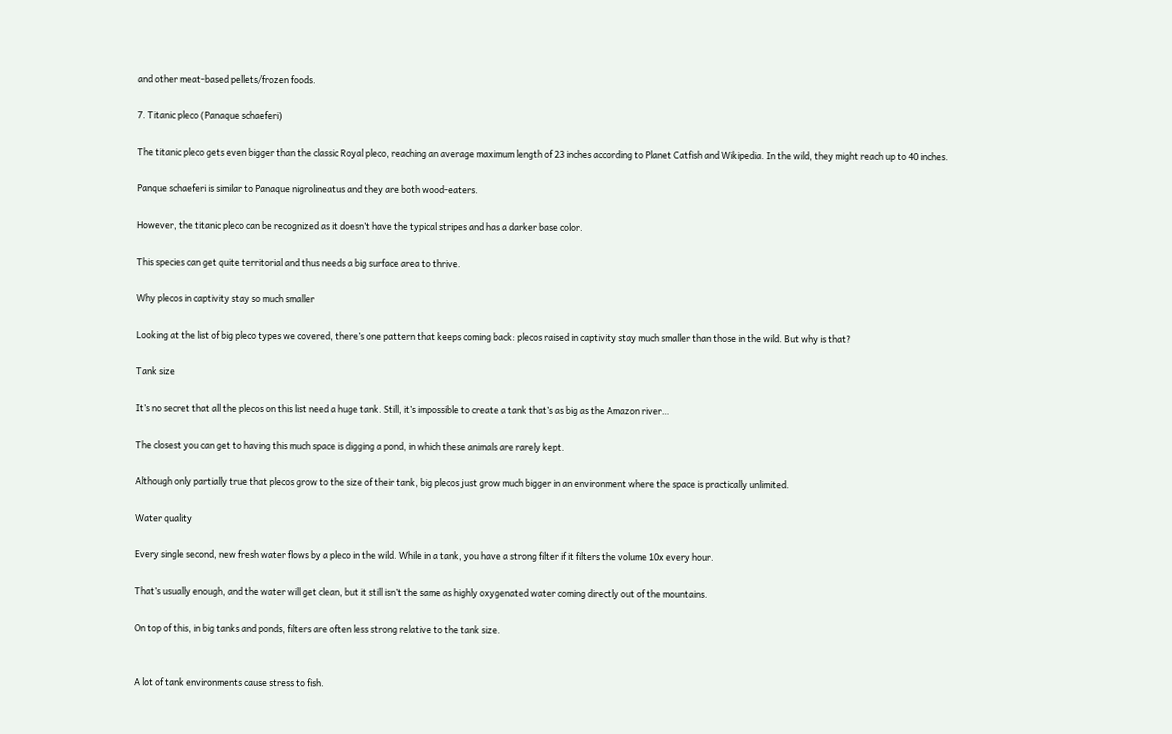and other meat-based pellets/frozen foods.

7. Titanic pleco (Panaque schaeferi)

The titanic pleco gets even bigger than the classic Royal pleco, reaching an average maximum length of 23 inches according to Planet Catfish and Wikipedia. In the wild, they might reach up to 40 inches.

Panque schaeferi is similar to Panaque nigrolineatus and they are both wood-eaters.

However, the titanic pleco can be recognized as it doesn’t have the typical stripes and has a darker base color.

This species can get quite territorial and thus needs a big surface area to thrive.

Why plecos in captivity stay so much smaller

Looking at the list of big pleco types we covered, there’s one pattern that keeps coming back: plecos raised in captivity stay much smaller than those in the wild. But why is that?

Tank size

It’s no secret that all the plecos on this list need a huge tank. Still, it’s impossible to create a tank that’s as big as the Amazon river…

The closest you can get to having this much space is digging a pond, in which these animals are rarely kept.

Although only partially true that plecos grow to the size of their tank, big plecos just grow much bigger in an environment where the space is practically unlimited.

Water quality

Every single second, new fresh water flows by a pleco in the wild. While in a tank, you have a strong filter if it filters the volume 10x every hour.

That’s usually enough, and the water will get clean, but it still isn’t the same as highly oxygenated water coming directly out of the mountains.

On top of this, in big tanks and ponds, filters are often less strong relative to the tank size.


A lot of tank environments cause stress to fish.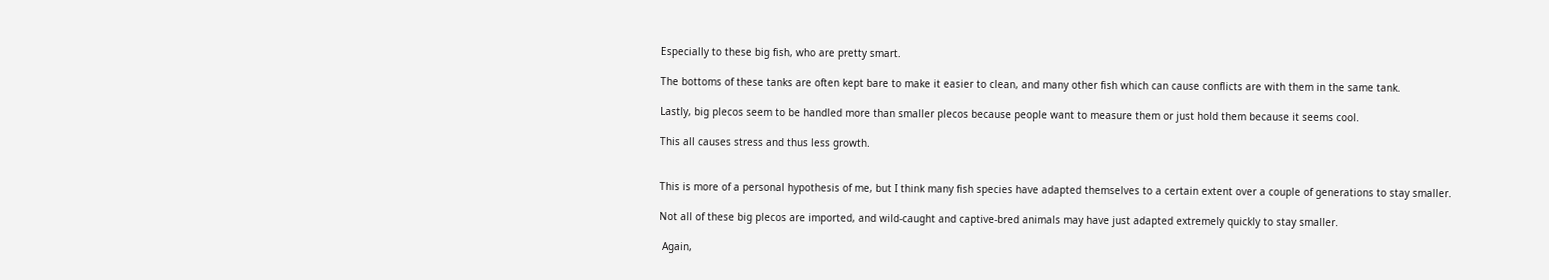Especially to these big fish, who are pretty smart.

The bottoms of these tanks are often kept bare to make it easier to clean, and many other fish which can cause conflicts are with them in the same tank.

Lastly, big plecos seem to be handled more than smaller plecos because people want to measure them or just hold them because it seems cool.

This all causes stress and thus less growth.


This is more of a personal hypothesis of me, but I think many fish species have adapted themselves to a certain extent over a couple of generations to stay smaller.

Not all of these big plecos are imported, and wild-caught and captive-bred animals may have just adapted extremely quickly to stay smaller.

 Again,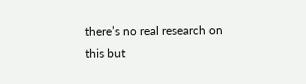there’s no real research on this but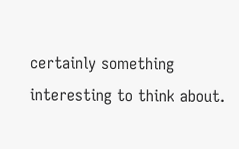certainly something interesting to think about.